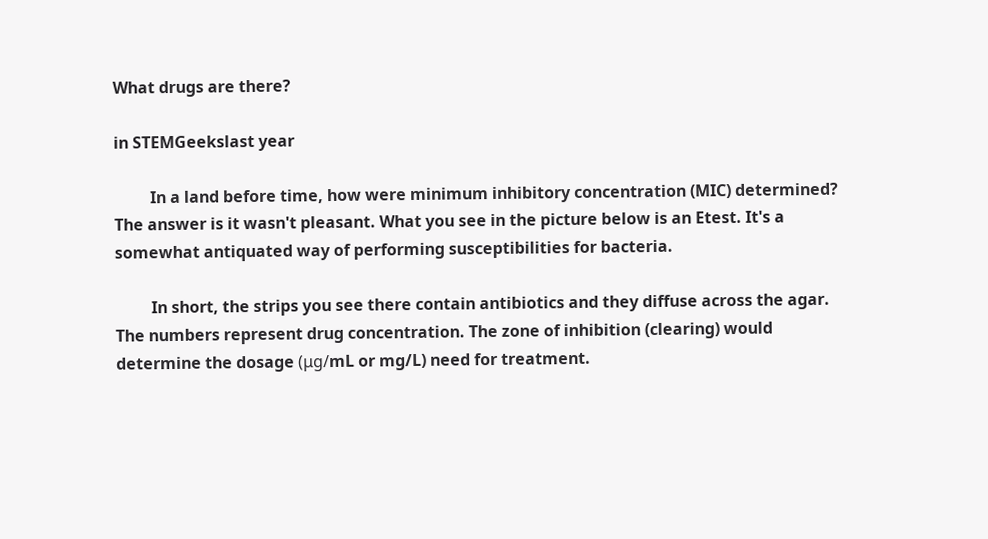What drugs are there?

in STEMGeekslast year

         In a land before time, how were minimum inhibitory concentration (MIC) determined? The answer is it wasn't pleasant. What you see in the picture below is an Etest. It's a somewhat antiquated way of performing susceptibilities for bacteria.

         In short, the strips you see there contain antibiotics and they diffuse across the agar. The numbers represent drug concentration. The zone of inhibition (clearing) would determine the dosage (μg/mL or mg/L) need for treatment.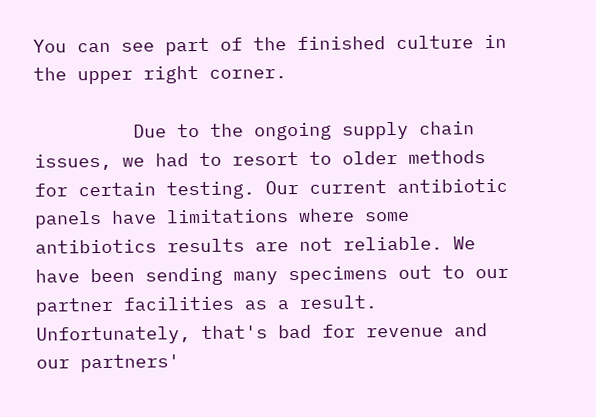You can see part of the finished culture in the upper right corner.

         Due to the ongoing supply chain issues, we had to resort to older methods for certain testing. Our current antibiotic panels have limitations where some antibiotics results are not reliable. We have been sending many specimens out to our partner facilities as a result. Unfortunately, that's bad for revenue and our partners'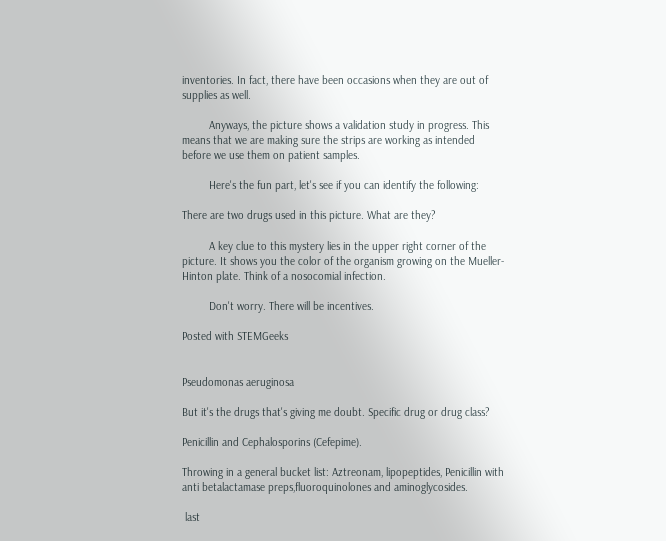inventories. In fact, there have been occasions when they are out of supplies as well.

         Anyways, the picture shows a validation study in progress. This means that we are making sure the strips are working as intended before we use them on patient samples.

         Here's the fun part, let's see if you can identify the following:

There are two drugs used in this picture. What are they?

         A key clue to this mystery lies in the upper right corner of the picture. It shows you the color of the organism growing on the Mueller-Hinton plate. Think of a nosocomial infection.

         Don't worry. There will be incentives.

Posted with STEMGeeks


Pseudomonas aeruginosa

But it's the drugs that's giving me doubt. Specific drug or drug class?

Penicillin and Cephalosporins (Cefepime).

Throwing in a general bucket list: Aztreonam, lipopeptides, Penicillin with anti betalactamase preps,fluoroquinolones and aminoglycosides.

 last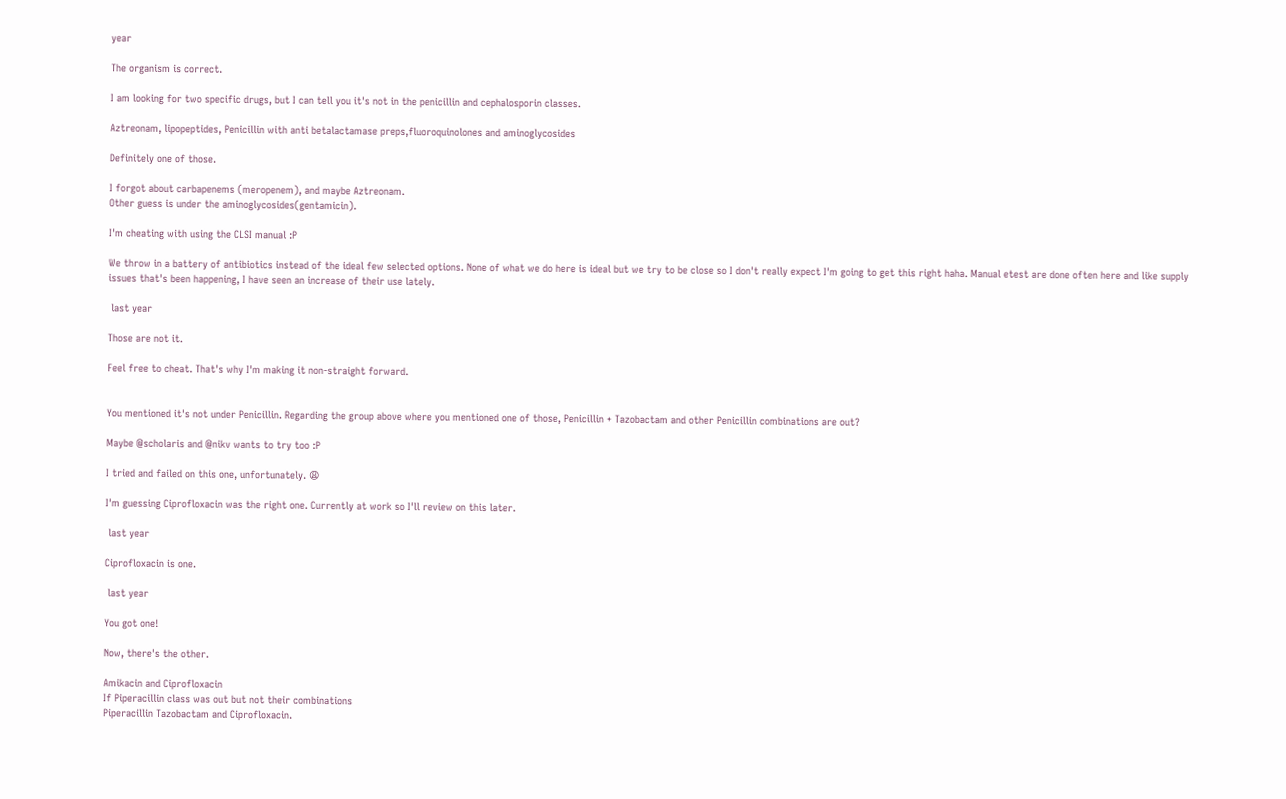year

The organism is correct.

I am looking for two specific drugs, but I can tell you it's not in the penicillin and cephalosporin classes.

Aztreonam, lipopeptides, Penicillin with anti betalactamase preps,fluoroquinolones and aminoglycosides

Definitely one of those.

I forgot about carbapenems (meropenem), and maybe Aztreonam.
Other guess is under the aminoglycosides(gentamicin).

I'm cheating with using the CLSI manual :P

We throw in a battery of antibiotics instead of the ideal few selected options. None of what we do here is ideal but we try to be close so I don't really expect I'm going to get this right haha. Manual etest are done often here and like supply issues that's been happening, I have seen an increase of their use lately.

 last year

Those are not it.

Feel free to cheat. That's why I'm making it non-straight forward.


You mentioned it's not under Penicillin. Regarding the group above where you mentioned one of those, Penicillin + Tazobactam and other Penicillin combinations are out?

Maybe @scholaris and @nikv wants to try too :P

I tried and failed on this one, unfortunately. 😩

I'm guessing Ciprofloxacin was the right one. Currently at work so I'll review on this later.

 last year

Ciprofloxacin is one.

 last year

You got one!

Now, there's the other.

Amikacin and Ciprofloxacin
If Piperacillin class was out but not their combinations
Piperacillin Tazobactam and Ciprofloxacin.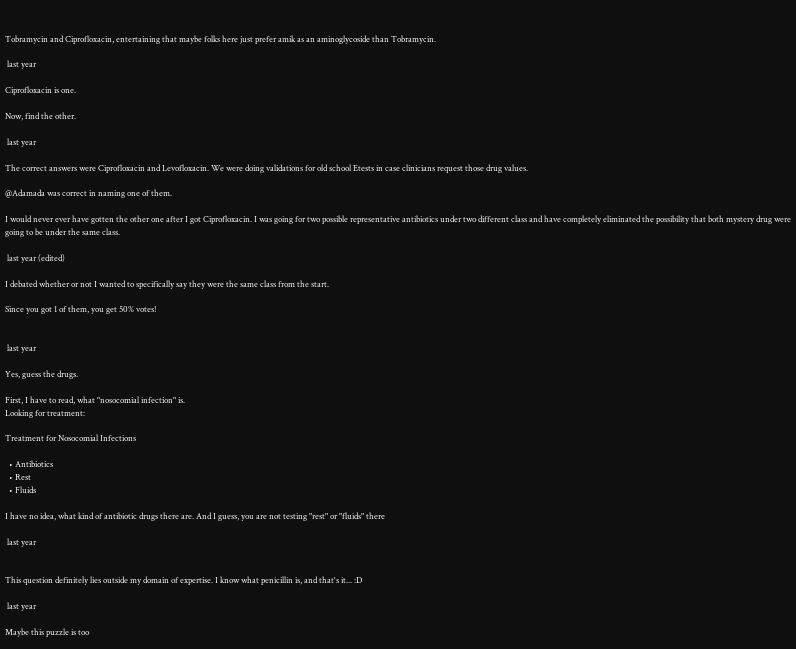Tobramycin and Ciprofloxacin, entertaining that maybe folks here just prefer amik as an aminoglycoside than Tobramycin.

 last year

Ciprofloxacin is one.

Now, find the other.

 last year

The correct answers were Ciprofloxacin and Levofloxacin. We were doing validations for old school Etests in case clinicians request those drug values.

@Adamada was correct in naming one of them.

I would never ever have gotten the other one after I got Ciprofloxacin. I was going for two possible representative antibiotics under two different class and have completely eliminated the possibility that both mystery drug were going to be under the same class.

 last year (edited)

I debated whether or not I wanted to specifically say they were the same class from the start.

Since you got 1 of them, you get 50% votes!


 last year

Yes, guess the drugs.

First, I have to read, what "nosocomial infection" is.
Looking for treatment:

Treatment for Nosocomial Infections

  • Antibiotics
  • Rest
  • Fluids

I have no idea, what kind of antibiotic drugs there are. And I guess, you are not testing "rest" or "fluids" there

 last year


This question definitely lies outside my domain of expertise. I know what penicillin is, and that's it... :D

 last year

Maybe this puzzle is too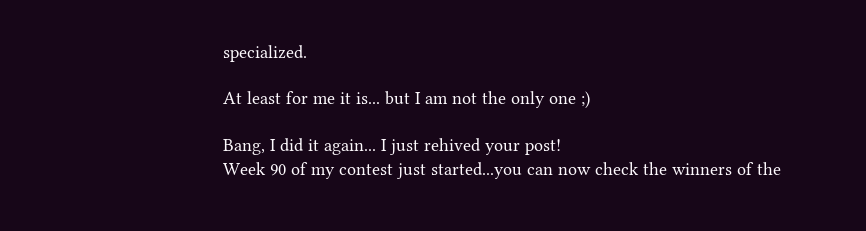specialized.

At least for me it is... but I am not the only one ;)

Bang, I did it again... I just rehived your post!
Week 90 of my contest just started...you can now check the winners of the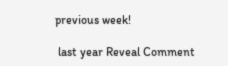previous week!

 last year Reveal Comment